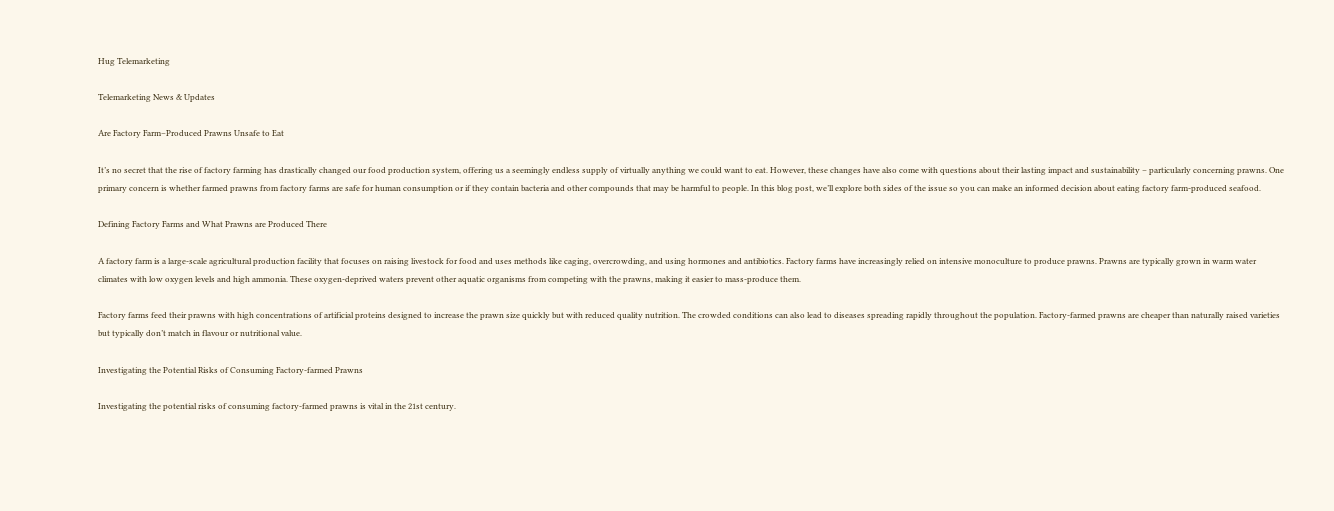Hug Telemarketing

Telemarketing News & Updates

Are Factory Farm–Produced Prawns Unsafe to Eat

It’s no secret that the rise of factory farming has drastically changed our food production system, offering us a seemingly endless supply of virtually anything we could want to eat. However, these changes have also come with questions about their lasting impact and sustainability – particularly concerning prawns. One primary concern is whether farmed prawns from factory farms are safe for human consumption or if they contain bacteria and other compounds that may be harmful to people. In this blog post, we’ll explore both sides of the issue so you can make an informed decision about eating factory farm-produced seafood.

Defining Factory Farms and What Prawns are Produced There

A factory farm is a large-scale agricultural production facility that focuses on raising livestock for food and uses methods like caging, overcrowding, and using hormones and antibiotics. Factory farms have increasingly relied on intensive monoculture to produce prawns. Prawns are typically grown in warm water climates with low oxygen levels and high ammonia. These oxygen-deprived waters prevent other aquatic organisms from competing with the prawns, making it easier to mass-produce them.

Factory farms feed their prawns with high concentrations of artificial proteins designed to increase the prawn size quickly but with reduced quality nutrition. The crowded conditions can also lead to diseases spreading rapidly throughout the population. Factory-farmed prawns are cheaper than naturally raised varieties but typically don’t match in flavour or nutritional value.

Investigating the Potential Risks of Consuming Factory-farmed Prawns

Investigating the potential risks of consuming factory-farmed prawns is vital in the 21st century.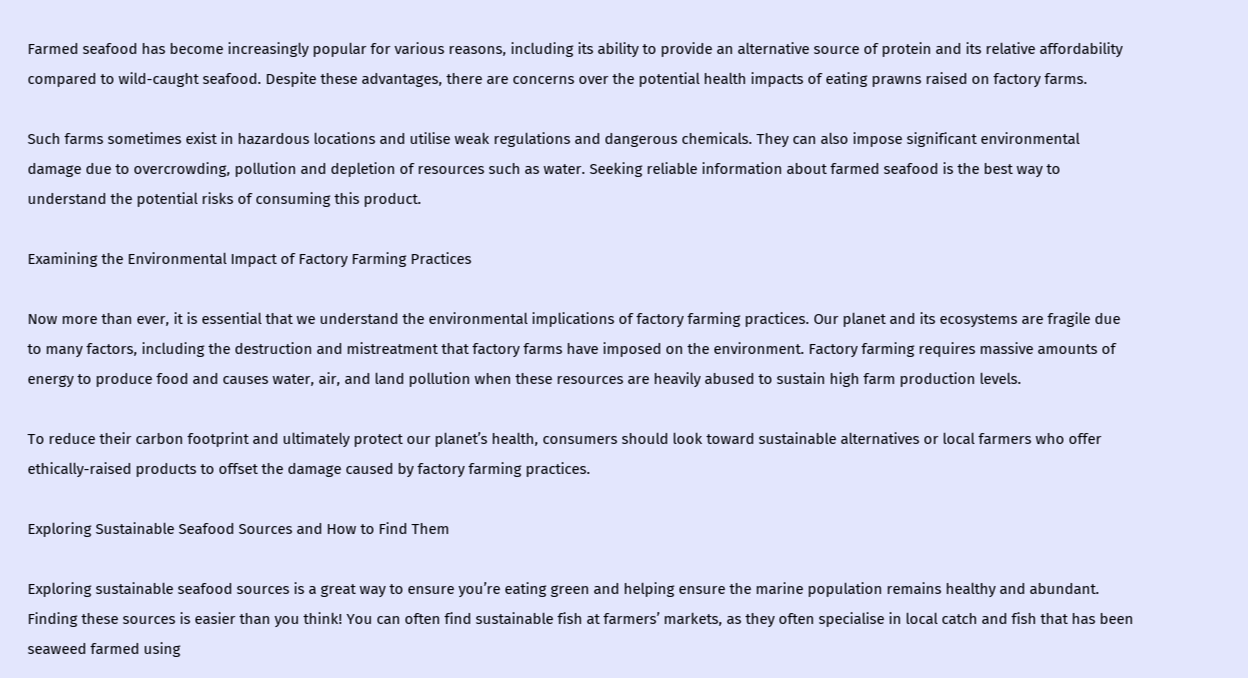Farmed seafood has become increasingly popular for various reasons, including its ability to provide an alternative source of protein and its relative affordability compared to wild-caught seafood. Despite these advantages, there are concerns over the potential health impacts of eating prawns raised on factory farms.

Such farms sometimes exist in hazardous locations and utilise weak regulations and dangerous chemicals. They can also impose significant environmental damage due to overcrowding, pollution and depletion of resources such as water. Seeking reliable information about farmed seafood is the best way to understand the potential risks of consuming this product.

Examining the Environmental Impact of Factory Farming Practices

Now more than ever, it is essential that we understand the environmental implications of factory farming practices. Our planet and its ecosystems are fragile due to many factors, including the destruction and mistreatment that factory farms have imposed on the environment. Factory farming requires massive amounts of energy to produce food and causes water, air, and land pollution when these resources are heavily abused to sustain high farm production levels.

To reduce their carbon footprint and ultimately protect our planet’s health, consumers should look toward sustainable alternatives or local farmers who offer ethically-raised products to offset the damage caused by factory farming practices.

Exploring Sustainable Seafood Sources and How to Find Them

Exploring sustainable seafood sources is a great way to ensure you’re eating green and helping ensure the marine population remains healthy and abundant. Finding these sources is easier than you think! You can often find sustainable fish at farmers’ markets, as they often specialise in local catch and fish that has been seaweed farmed using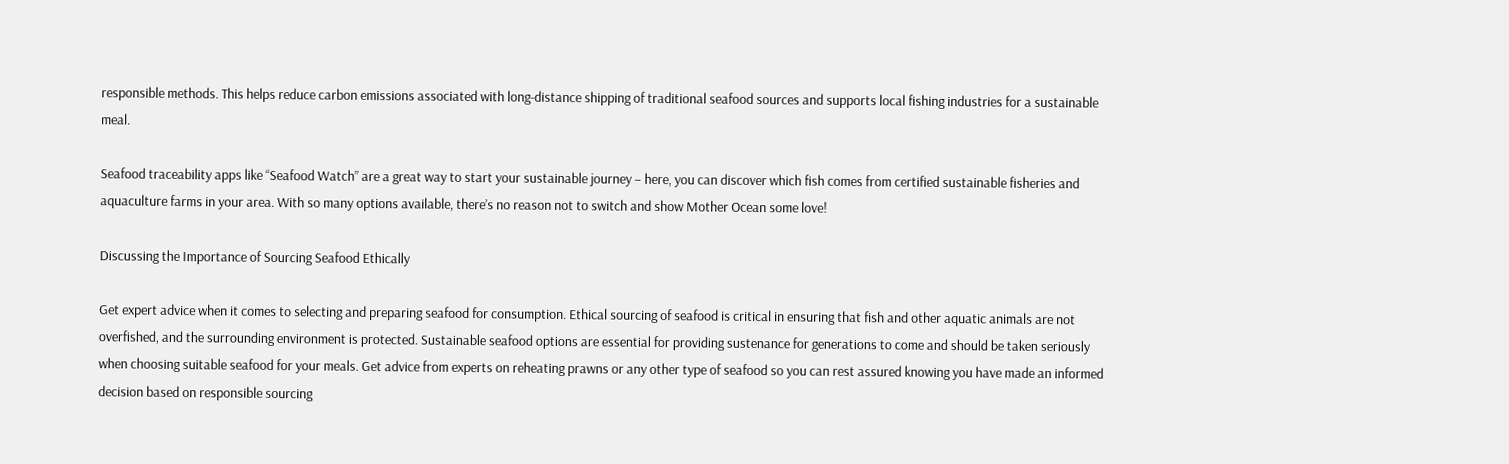responsible methods. This helps reduce carbon emissions associated with long-distance shipping of traditional seafood sources and supports local fishing industries for a sustainable meal.

Seafood traceability apps like “Seafood Watch” are a great way to start your sustainable journey – here, you can discover which fish comes from certified sustainable fisheries and aquaculture farms in your area. With so many options available, there’s no reason not to switch and show Mother Ocean some love!

Discussing the Importance of Sourcing Seafood Ethically

Get expert advice when it comes to selecting and preparing seafood for consumption. Ethical sourcing of seafood is critical in ensuring that fish and other aquatic animals are not overfished, and the surrounding environment is protected. Sustainable seafood options are essential for providing sustenance for generations to come and should be taken seriously when choosing suitable seafood for your meals. Get advice from experts on reheating prawns or any other type of seafood so you can rest assured knowing you have made an informed decision based on responsible sourcing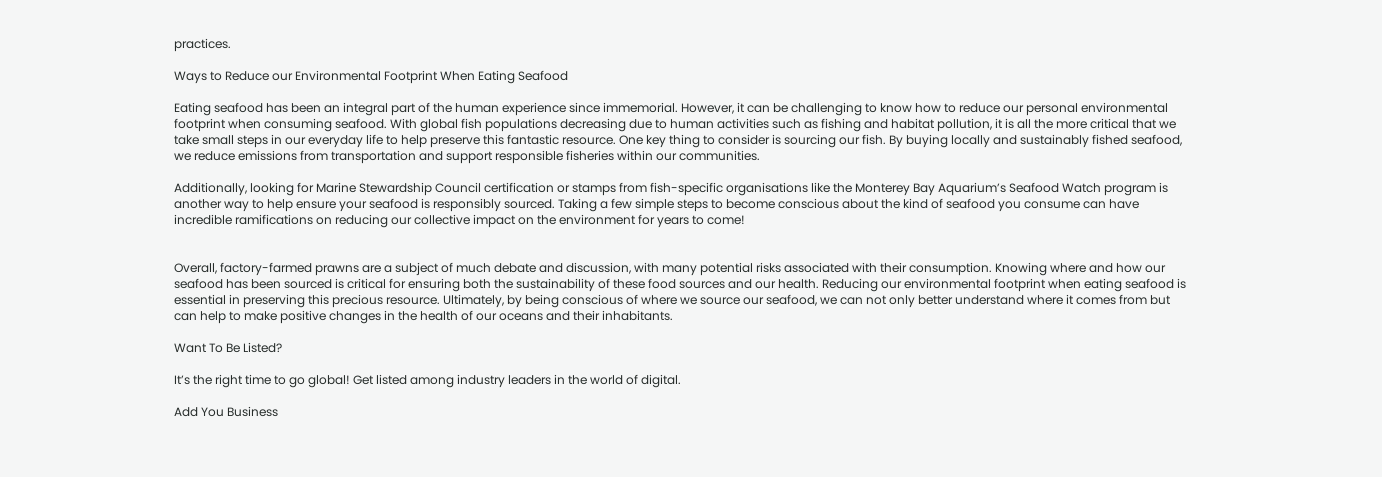practices.

Ways to Reduce our Environmental Footprint When Eating Seafood

Eating seafood has been an integral part of the human experience since immemorial. However, it can be challenging to know how to reduce our personal environmental footprint when consuming seafood. With global fish populations decreasing due to human activities such as fishing and habitat pollution, it is all the more critical that we take small steps in our everyday life to help preserve this fantastic resource. One key thing to consider is sourcing our fish. By buying locally and sustainably fished seafood, we reduce emissions from transportation and support responsible fisheries within our communities.

Additionally, looking for Marine Stewardship Council certification or stamps from fish-specific organisations like the Monterey Bay Aquarium’s Seafood Watch program is another way to help ensure your seafood is responsibly sourced. Taking a few simple steps to become conscious about the kind of seafood you consume can have incredible ramifications on reducing our collective impact on the environment for years to come!


Overall, factory-farmed prawns are a subject of much debate and discussion, with many potential risks associated with their consumption. Knowing where and how our seafood has been sourced is critical for ensuring both the sustainability of these food sources and our health. Reducing our environmental footprint when eating seafood is essential in preserving this precious resource. Ultimately, by being conscious of where we source our seafood, we can not only better understand where it comes from but can help to make positive changes in the health of our oceans and their inhabitants.

Want To Be Listed?

It’s the right time to go global! Get listed among industry leaders in the world of digital.

Add You Business